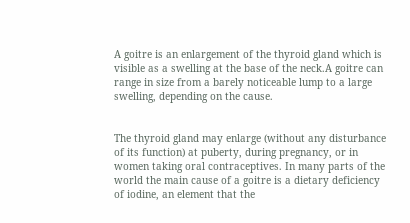A goitre is an enlargement of the thyroid gland which is visible as a swelling at the base of the neck.A goitre can range in size from a barely noticeable lump to a large swelling, depending on the cause.


The thyroid gland may enlarge (without any disturbance of its function) at puberty, during pregnancy, or in women taking oral contraceptives. In many parts of the world the main cause of a goitre is a dietary deficiency of iodine, an element that the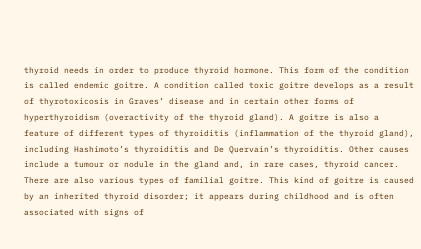thyroid needs in order to produce thyroid hormone. This form of the condition is called endemic goitre. A condition called toxic goitre develops as a result of thyrotoxicosis in Graves’ disease and in certain other forms of hyperthyroidism (overactivity of the thyroid gland). A goitre is also a feature of different types of thyroiditis (inflammation of the thyroid gland), including Hashimoto’s thyroiditis and De Quervain’s thyroiditis. Other causes include a tumour or nodule in the gland and, in rare cases, thyroid cancer. There are also various types of familial goitre. This kind of goitre is caused by an inherited thyroid disorder; it appears during childhood and is often associated with signs of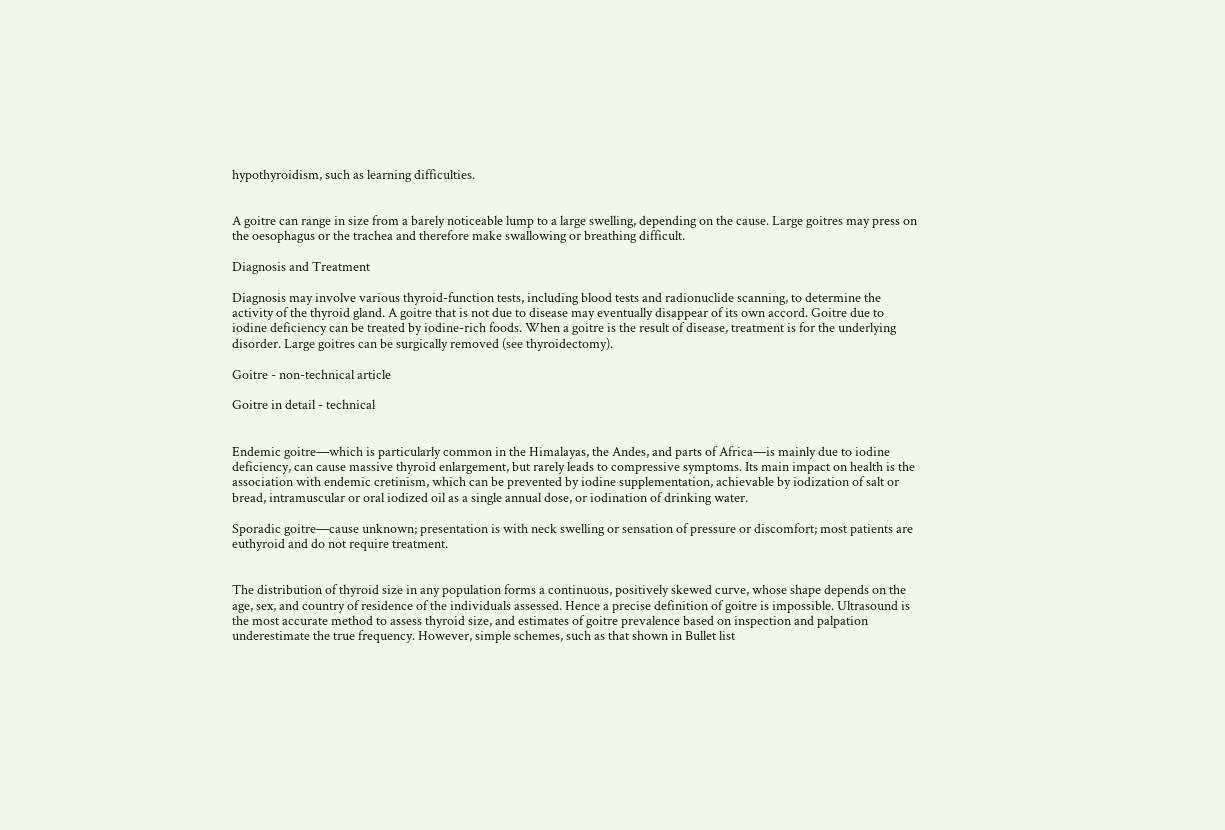hypothyroidism, such as learning difficulties.


A goitre can range in size from a barely noticeable lump to a large swelling, depending on the cause. Large goitres may press on the oesophagus or the trachea and therefore make swallowing or breathing difficult.

Diagnosis and Treatment

Diagnosis may involve various thyroid-function tests, including blood tests and radionuclide scanning, to determine the activity of the thyroid gland. A goitre that is not due to disease may eventually disappear of its own accord. Goitre due to iodine deficiency can be treated by iodine-rich foods. When a goitre is the result of disease, treatment is for the underlying disorder. Large goitres can be surgically removed (see thyroidectomy).

Goitre - non-technical article

Goitre in detail - technical


Endemic goitre—which is particularly common in the Himalayas, the Andes, and parts of Africa—is mainly due to iodine deficiency, can cause massive thyroid enlargement, but rarely leads to compressive symptoms. Its main impact on health is the association with endemic cretinism, which can be prevented by iodine supplementation, achievable by iodization of salt or bread, intramuscular or oral iodized oil as a single annual dose, or iodination of drinking water.

Sporadic goitre—cause unknown; presentation is with neck swelling or sensation of pressure or discomfort; most patients are euthyroid and do not require treatment.


The distribution of thyroid size in any population forms a continuous, positively skewed curve, whose shape depends on the age, sex, and country of residence of the individuals assessed. Hence a precise definition of goitre is impossible. Ultrasound is the most accurate method to assess thyroid size, and estimates of goitre prevalence based on inspection and palpation underestimate the true frequency. However, simple schemes, such as that shown in Bullet list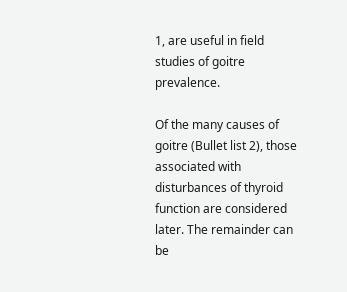1, are useful in field studies of goitre prevalence.

Of the many causes of goitre (Bullet list 2), those associated with disturbances of thyroid function are considered later. The remainder can be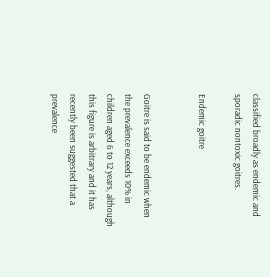classified broadly as endemic and sporadic nontoxic goitres.

Endemic goitre


Goitre is said to be endemic when the prevalence exceeds 10% in children aged 6 to 12 years, although this figure is arbitrary and it has recently been suggested that a prevalence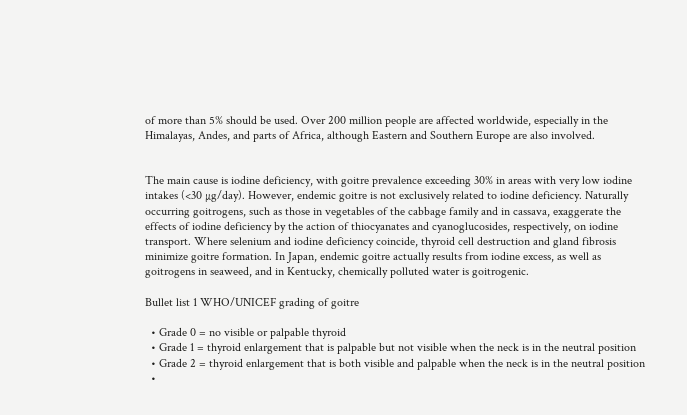of more than 5% should be used. Over 200 million people are affected worldwide, especially in the Himalayas, Andes, and parts of Africa, although Eastern and Southern Europe are also involved.


The main cause is iodine deficiency, with goitre prevalence exceeding 30% in areas with very low iodine intakes (<30 µg/day). However, endemic goitre is not exclusively related to iodine deficiency. Naturally occurring goitrogens, such as those in vegetables of the cabbage family and in cassava, exaggerate the effects of iodine deficiency by the action of thiocyanates and cyanoglucosides, respectively, on iodine transport. Where selenium and iodine deficiency coincide, thyroid cell destruction and gland fibrosis minimize goitre formation. In Japan, endemic goitre actually results from iodine excess, as well as goitrogens in seaweed, and in Kentucky, chemically polluted water is goitrogenic.

Bullet list 1 WHO/UNICEF grading of goitre

  • Grade 0 = no visible or palpable thyroid
  • Grade 1 = thyroid enlargement that is palpable but not visible when the neck is in the neutral position
  • Grade 2 = thyroid enlargement that is both visible and palpable when the neck is in the neutral position
  •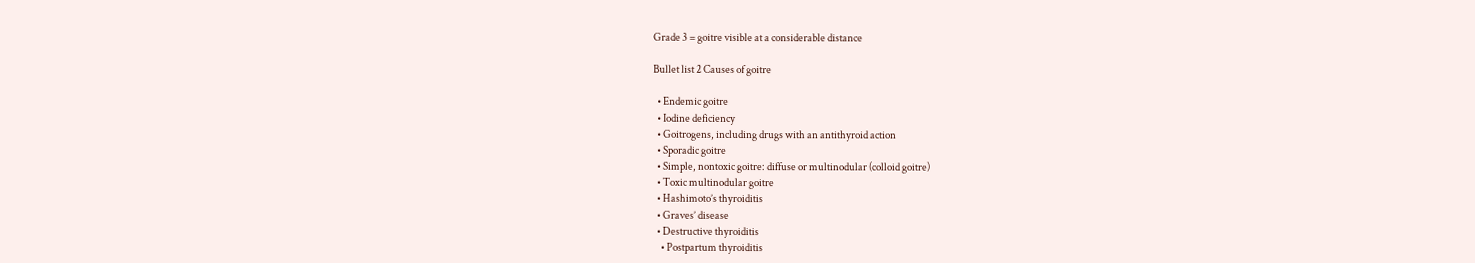Grade 3 = goitre visible at a considerable distance

Bullet list 2 Causes of goitre

  • Endemic goitre
  • Iodine deficiency
  • Goitrogens, including drugs with an antithyroid action
  • Sporadic goitre
  • Simple, nontoxic goitre: diffuse or multinodular (colloid goitre)
  • Toxic multinodular goitre
  • Hashimoto’s thyroiditis
  • Graves’ disease
  • Destructive thyroiditis
    • Postpartum thyroiditis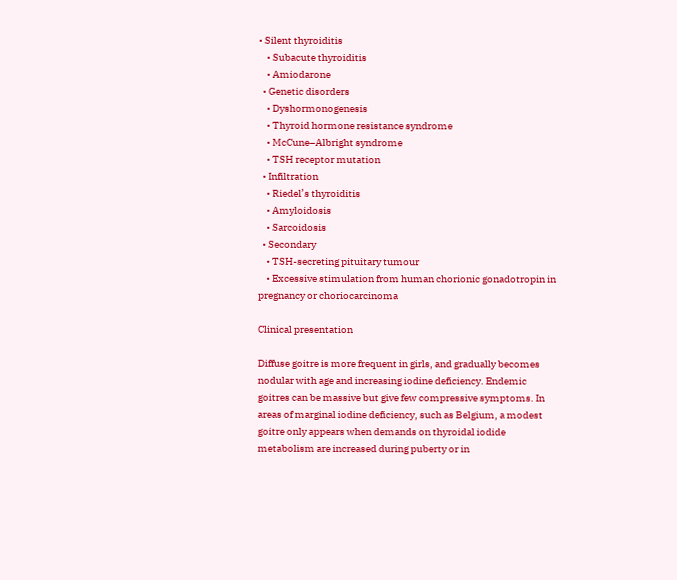• Silent thyroiditis
    • Subacute thyroiditis
    • Amiodarone
  • Genetic disorders
    • Dyshormonogenesis
    • Thyroid hormone resistance syndrome
    • McCune–Albright syndrome
    • TSH receptor mutation
  • Infiltration
    • Riedel’s thyroiditis
    • Amyloidosis
    • Sarcoidosis
  • Secondary
    • TSH-secreting pituitary tumour
    • Excessive stimulation from human chorionic gonadotropin in pregnancy or choriocarcinoma

Clinical presentation

Diffuse goitre is more frequent in girls, and gradually becomes nodular with age and increasing iodine deficiency. Endemic goitres can be massive but give few compressive symptoms. In areas of marginal iodine deficiency, such as Belgium, a modest goitre only appears when demands on thyroidal iodide metabolism are increased during puberty or in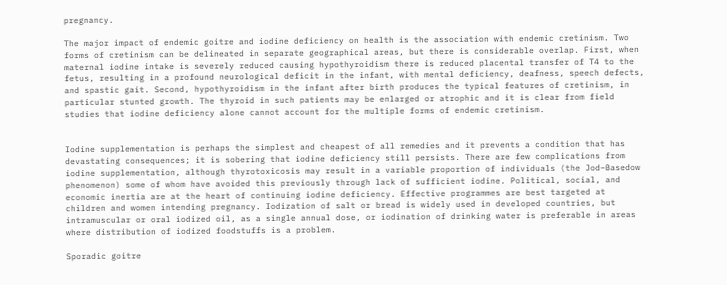pregnancy.

The major impact of endemic goitre and iodine deficiency on health is the association with endemic cretinism. Two forms of cretinism can be delineated in separate geographical areas, but there is considerable overlap. First, when maternal iodine intake is severely reduced causing hypothyroidism there is reduced placental transfer of T4 to the fetus, resulting in a profound neurological deficit in the infant, with mental deficiency, deafness, speech defects, and spastic gait. Second, hypothyroidism in the infant after birth produces the typical features of cretinism, in particular stunted growth. The thyroid in such patients may be enlarged or atrophic and it is clear from field studies that iodine deficiency alone cannot account for the multiple forms of endemic cretinism.


Iodine supplementation is perhaps the simplest and cheapest of all remedies and it prevents a condition that has devastating consequences; it is sobering that iodine deficiency still persists. There are few complications from iodine supplementation, although thyrotoxicosis may result in a variable proportion of individuals (the Jod–Basedow phenomenon) some of whom have avoided this previously through lack of sufficient iodine. Political, social, and economic inertia are at the heart of continuing iodine deficiency. Effective programmes are best targeted at children and women intending pregnancy. Iodization of salt or bread is widely used in developed countries, but intramuscular or oral iodized oil, as a single annual dose, or iodination of drinking water is preferable in areas where distribution of iodized foodstuffs is a problem.

Sporadic goitre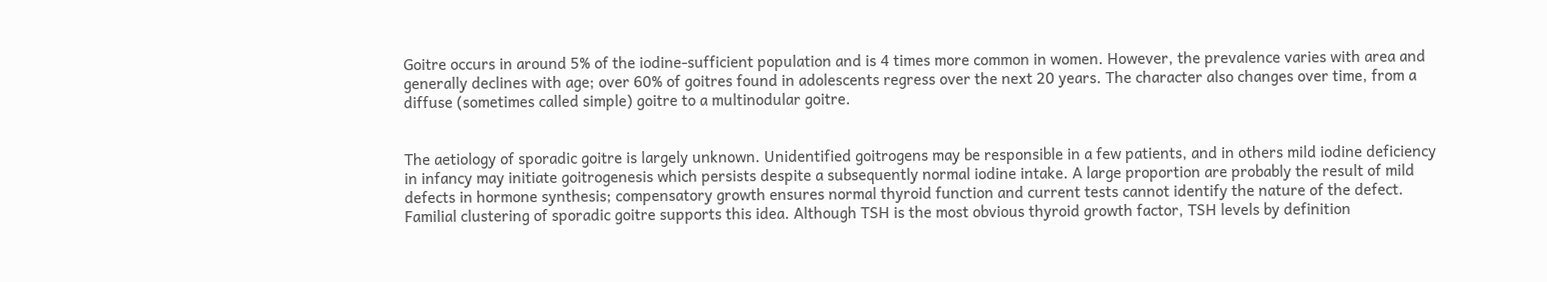Goitre occurs in around 5% of the iodine-sufficient population and is 4 times more common in women. However, the prevalence varies with area and generally declines with age; over 60% of goitres found in adolescents regress over the next 20 years. The character also changes over time, from a diffuse (sometimes called simple) goitre to a multinodular goitre.


The aetiology of sporadic goitre is largely unknown. Unidentified goitrogens may be responsible in a few patients, and in others mild iodine deficiency in infancy may initiate goitrogenesis which persists despite a subsequently normal iodine intake. A large proportion are probably the result of mild defects in hormone synthesis; compensatory growth ensures normal thyroid function and current tests cannot identify the nature of the defect. Familial clustering of sporadic goitre supports this idea. Although TSH is the most obvious thyroid growth factor, TSH levels by definition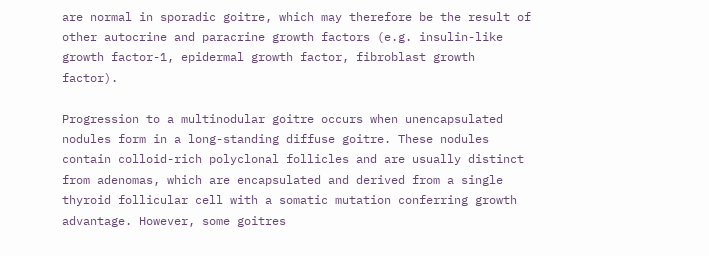are normal in sporadic goitre, which may therefore be the result of other autocrine and paracrine growth factors (e.g. insulin-like growth factor-1, epidermal growth factor, fibroblast growth factor).

Progression to a multinodular goitre occurs when unencapsulated nodules form in a long-standing diffuse goitre. These nodules contain colloid-rich polyclonal follicles and are usually distinct from adenomas, which are encapsulated and derived from a single thyroid follicular cell with a somatic mutation conferring growth advantage. However, some goitres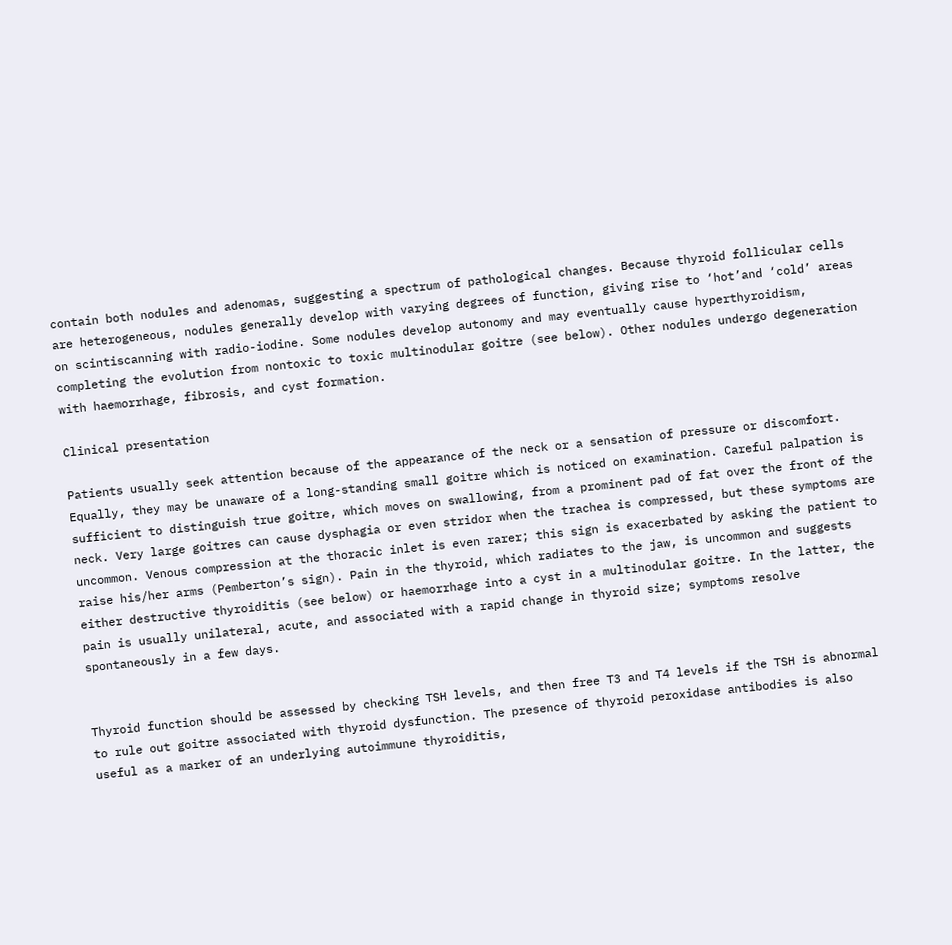contain both nodules and adenomas, suggesting a spectrum of pathological changes. Because thyroid follicular cells are heterogeneous, nodules generally develop with varying degrees of function, giving rise to ‘hot’and ‘cold’ areas on scintiscanning with radio-iodine. Some nodules develop autonomy and may eventually cause hyperthyroidism, completing the evolution from nontoxic to toxic multinodular goitre (see below). Other nodules undergo degeneration with haemorrhage, fibrosis, and cyst formation.

Clinical presentation

Patients usually seek attention because of the appearance of the neck or a sensation of pressure or discomfort. Equally, they may be unaware of a long-standing small goitre which is noticed on examination. Careful palpation is sufficient to distinguish true goitre, which moves on swallowing, from a prominent pad of fat over the front of the neck. Very large goitres can cause dysphagia or even stridor when the trachea is compressed, but these symptoms are uncommon. Venous compression at the thoracic inlet is even rarer; this sign is exacerbated by asking the patient to raise his/her arms (Pemberton’s sign). Pain in the thyroid, which radiates to the jaw, is uncommon and suggests either destructive thyroiditis (see below) or haemorrhage into a cyst in a multinodular goitre. In the latter, the pain is usually unilateral, acute, and associated with a rapid change in thyroid size; symptoms resolve spontaneously in a few days.


Thyroid function should be assessed by checking TSH levels, and then free T3 and T4 levels if the TSH is abnormal to rule out goitre associated with thyroid dysfunction. The presence of thyroid peroxidase antibodies is also useful as a marker of an underlying autoimmune thyroiditis,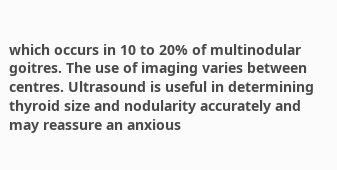which occurs in 10 to 20% of multinodular goitres. The use of imaging varies between centres. Ultrasound is useful in determining thyroid size and nodularity accurately and may reassure an anxious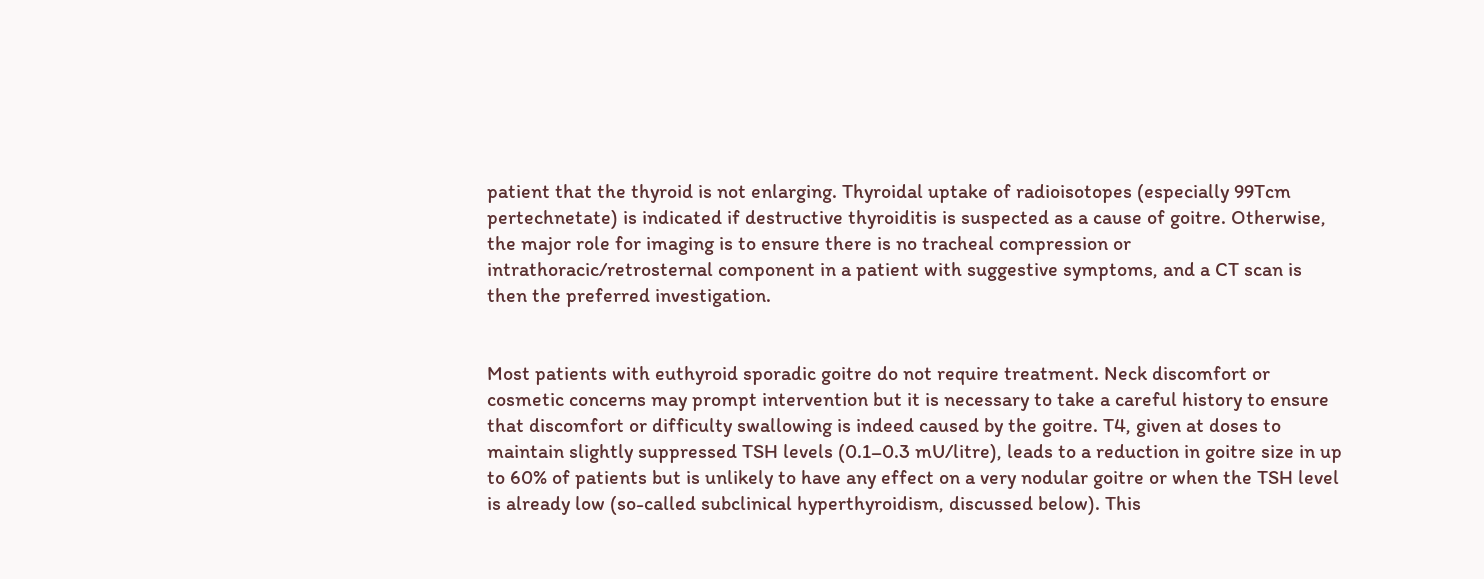patient that the thyroid is not enlarging. Thyroidal uptake of radioisotopes (especially 99Tcm pertechnetate) is indicated if destructive thyroiditis is suspected as a cause of goitre. Otherwise, the major role for imaging is to ensure there is no tracheal compression or intrathoracic/retrosternal component in a patient with suggestive symptoms, and a CT scan is then the preferred investigation.


Most patients with euthyroid sporadic goitre do not require treatment. Neck discomfort or cosmetic concerns may prompt intervention but it is necessary to take a careful history to ensure that discomfort or difficulty swallowing is indeed caused by the goitre. T4, given at doses to maintain slightly suppressed TSH levels (0.1–0.3 mU/litre), leads to a reduction in goitre size in up to 60% of patients but is unlikely to have any effect on a very nodular goitre or when the TSH level is already low (so-called subclinical hyperthyroidism, discussed below). This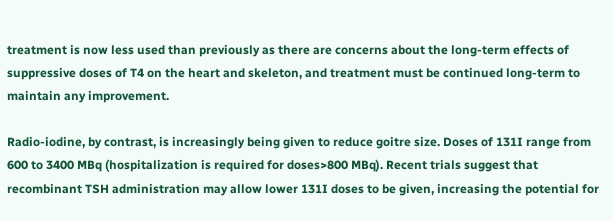treatment is now less used than previously as there are concerns about the long-term effects of suppressive doses of T4 on the heart and skeleton, and treatment must be continued long-term to maintain any improvement.

Radio-iodine, by contrast, is increasingly being given to reduce goitre size. Doses of 131I range from 600 to 3400 MBq (hospitalization is required for doses>800 MBq). Recent trials suggest that recombinant TSH administration may allow lower 131I doses to be given, increasing the potential for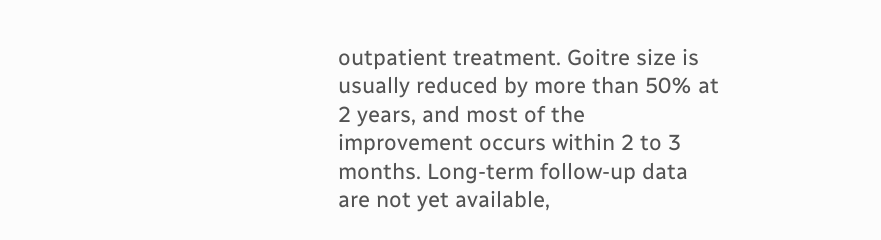outpatient treatment. Goitre size is usually reduced by more than 50% at 2 years, and most of the improvement occurs within 2 to 3 months. Long-term follow-up data are not yet available,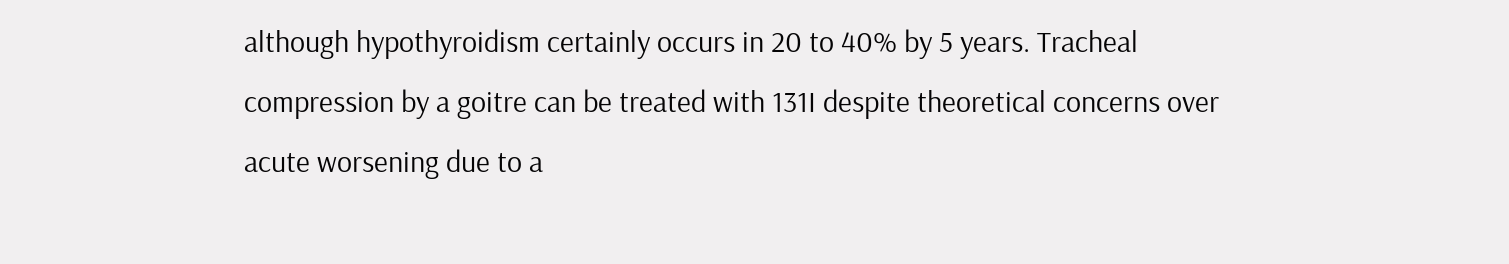although hypothyroidism certainly occurs in 20 to 40% by 5 years. Tracheal compression by a goitre can be treated with 131I despite theoretical concerns over acute worsening due to a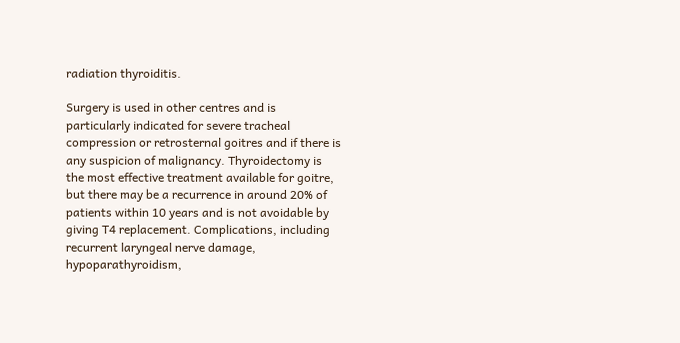radiation thyroiditis.

Surgery is used in other centres and is particularly indicated for severe tracheal compression or retrosternal goitres and if there is any suspicion of malignancy. Thyroidectomy is the most effective treatment available for goitre, but there may be a recurrence in around 20% of patients within 10 years and is not avoidable by giving T4 replacement. Complications, including recurrent laryngeal nerve damage, hypoparathyroidism,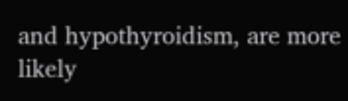and hypothyroidism, are more likely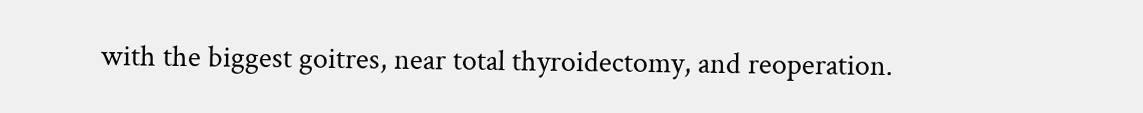with the biggest goitres, near total thyroidectomy, and reoperation.